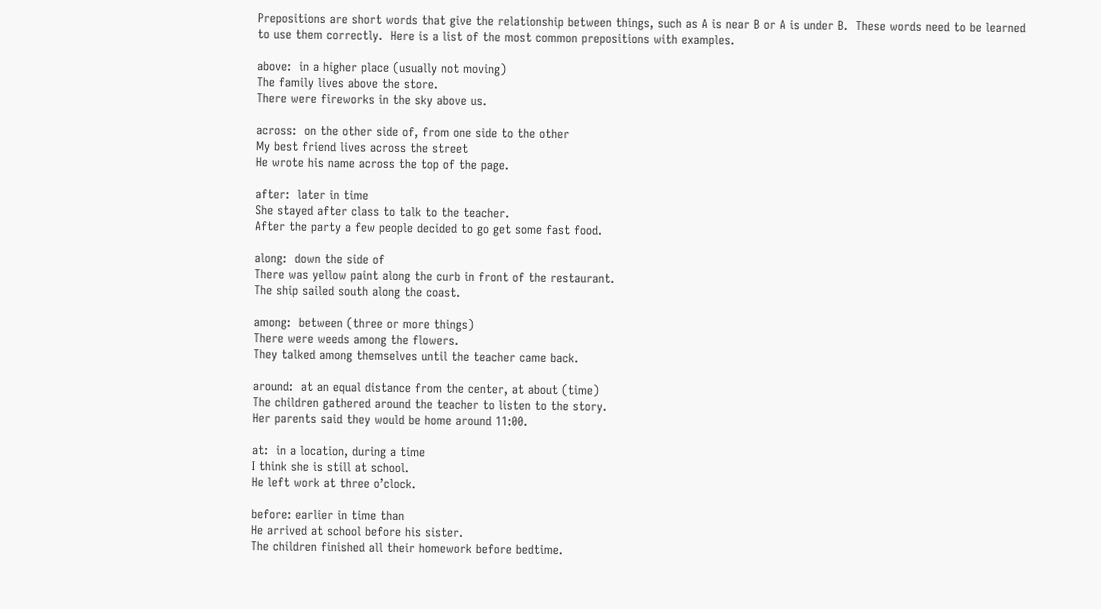Prepositions are short words that give the relationship between things, such as A is near B or A is under B.  These words need to be learned to use them correctly.  Here is a list of the most common prepositions with examples.

above:  in a higher place (usually not moving)
The family lives above the store.
There were fireworks in the sky above us.

across:  on the other side of, from one side to the other
My best friend lives across the street
He wrote his name across the top of the page.

after:  later in time
She stayed after class to talk to the teacher.
After the party a few people decided to go get some fast food.

along:  down the side of
There was yellow paint along the curb in front of the restaurant.
The ship sailed south along the coast.

among:  between (three or more things)
There were weeds among the flowers.
They talked among themselves until the teacher came back.

around:  at an equal distance from the center, at about (time)
The children gathered around the teacher to listen to the story.
Her parents said they would be home around 11:00.

at:  in a location, during a time
I think she is still at school.
He left work at three o’clock.

before: earlier in time than
He arrived at school before his sister.
The children finished all their homework before bedtime.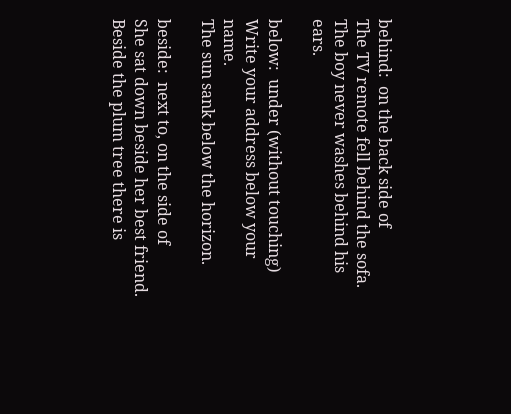behind:  on the back side of
The TV remote fell behind the sofa.
The boy never washes behind his ears.

below:  under (without touching)
Write your address below your name.
The sun sank below the horizon.

beside:  next to, on the side of
She sat down beside her best friend.
Beside the plum tree there is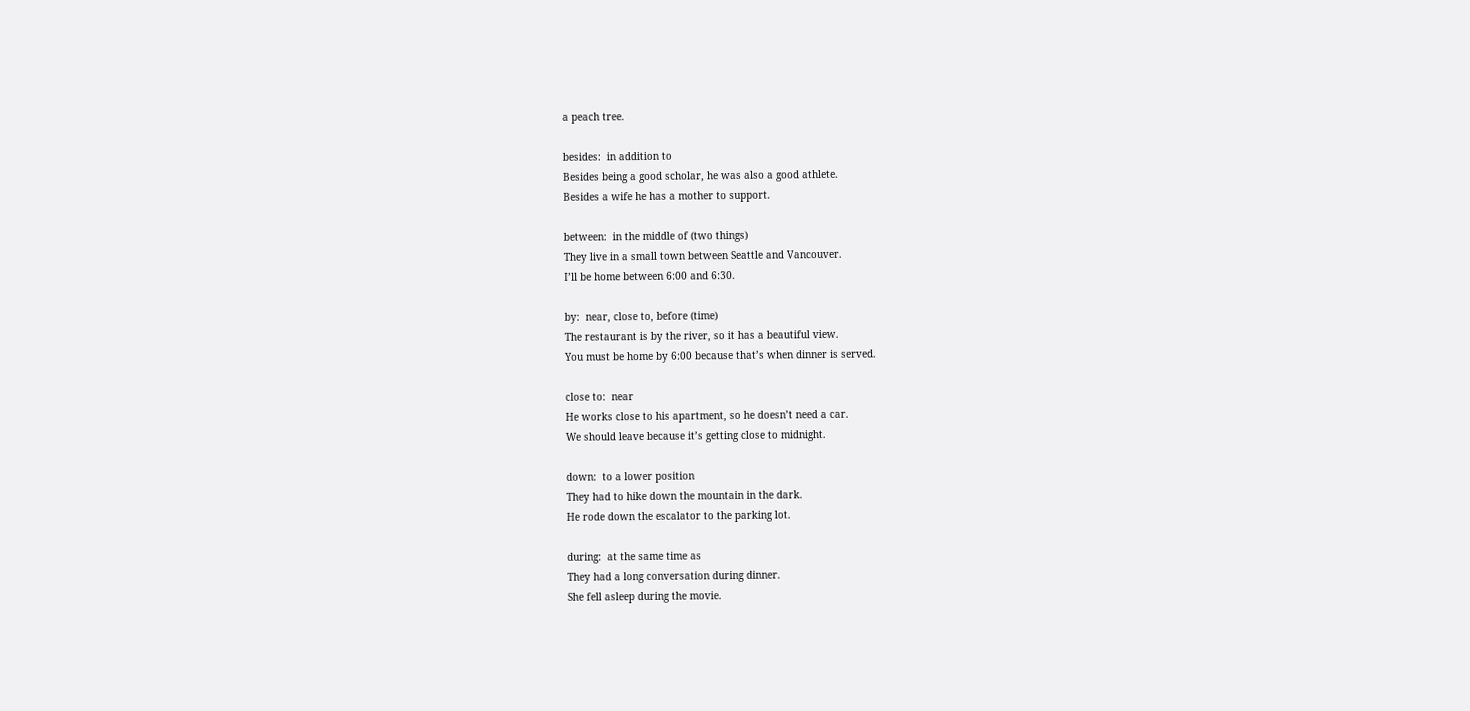a peach tree.

besides:  in addition to
Besides being a good scholar, he was also a good athlete.
Besides a wife he has a mother to support.

between:  in the middle of (two things)
They live in a small town between Seattle and Vancouver.
I’ll be home between 6:00 and 6:30.

by:  near, close to, before (time)
The restaurant is by the river, so it has a beautiful view.
You must be home by 6:00 because that’s when dinner is served.

close to:  near
He works close to his apartment, so he doesn’t need a car.
We should leave because it’s getting close to midnight.

down:  to a lower position
They had to hike down the mountain in the dark.
He rode down the escalator to the parking lot.

during:  at the same time as
They had a long conversation during dinner.
She fell asleep during the movie.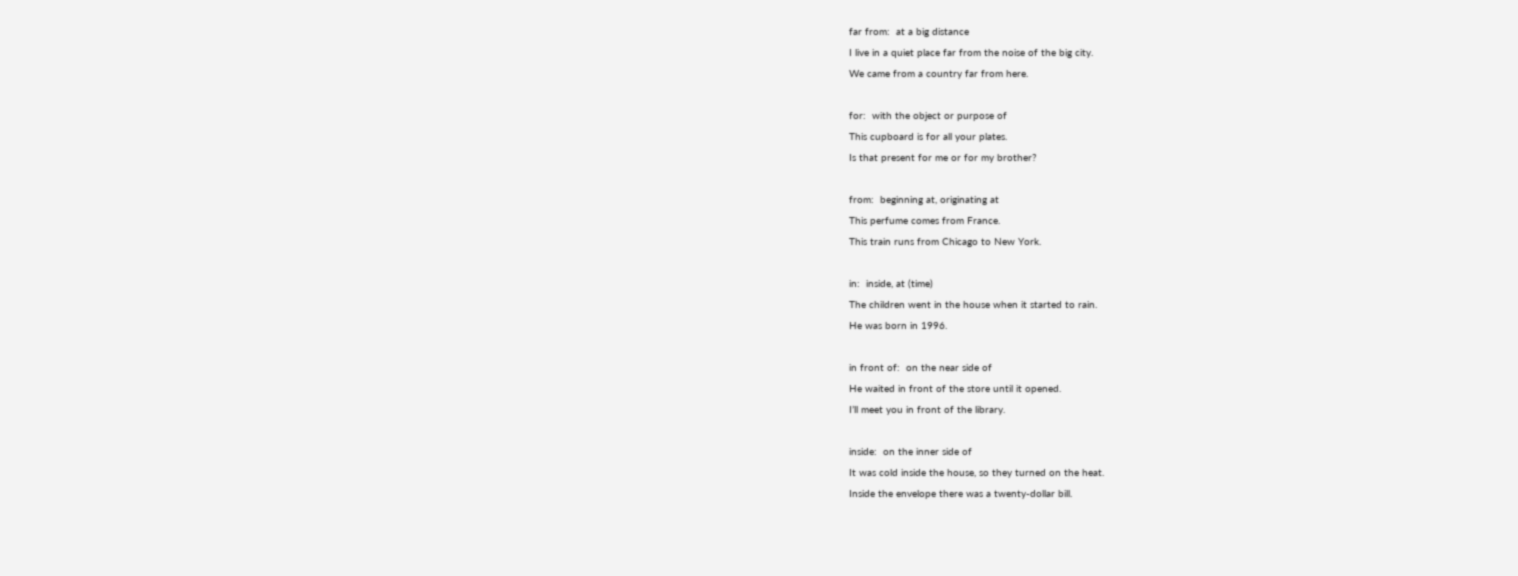far from:  at a big distance
I live in a quiet place far from the noise of the big city.
We came from a country far from here.

for:  with the object or purpose of
This cupboard is for all your plates.
Is that present for me or for my brother?

from:  beginning at, originating at
This perfume comes from France.
This train runs from Chicago to New York.

in:  inside, at (time)
The children went in the house when it started to rain.
He was born in 1996.

in front of:  on the near side of
He waited in front of the store until it opened.
I’ll meet you in front of the library.

inside:  on the inner side of
It was cold inside the house, so they turned on the heat.
Inside the envelope there was a twenty-dollar bill.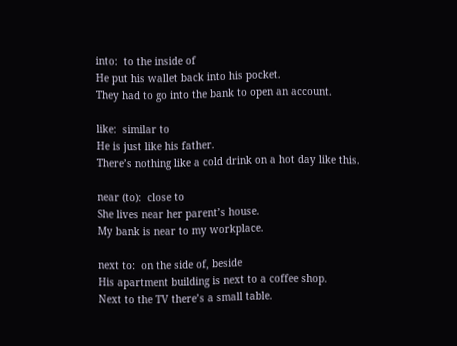into:  to the inside of
He put his wallet back into his pocket.
They had to go into the bank to open an account.

like:  similar to
He is just like his father.
There’s nothing like a cold drink on a hot day like this.

near (to):  close to
She lives near her parent’s house.
My bank is near to my workplace.

next to:  on the side of, beside
His apartment building is next to a coffee shop.
Next to the TV there’s a small table.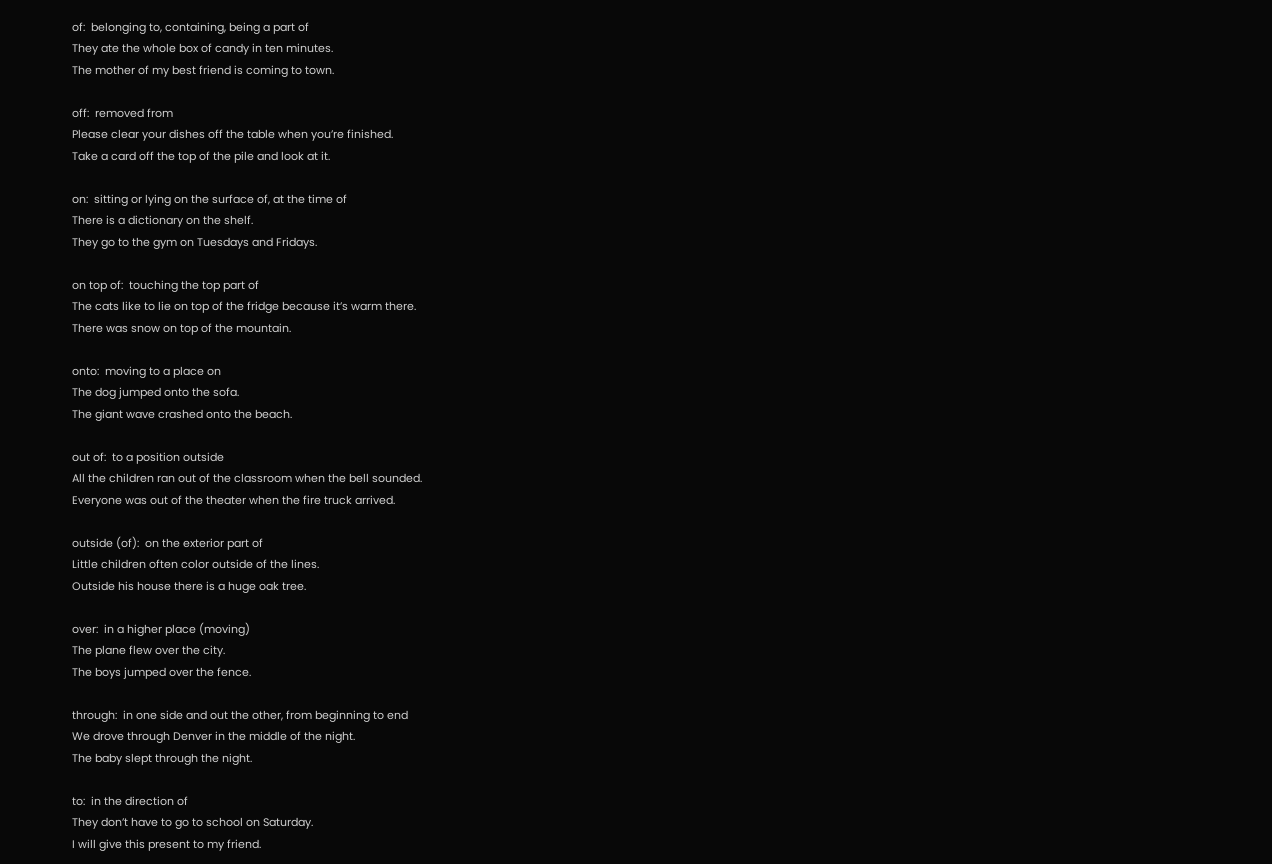of:  belonging to, containing, being a part of
They ate the whole box of candy in ten minutes.
The mother of my best friend is coming to town.

off:  removed from
Please clear your dishes off the table when you’re finished.
Take a card off the top of the pile and look at it.

on:  sitting or lying on the surface of, at the time of
There is a dictionary on the shelf.
They go to the gym on Tuesdays and Fridays.

on top of:  touching the top part of
The cats like to lie on top of the fridge because it’s warm there.
There was snow on top of the mountain.

onto:  moving to a place on
The dog jumped onto the sofa.
The giant wave crashed onto the beach.

out of:  to a position outside
All the children ran out of the classroom when the bell sounded.
Everyone was out of the theater when the fire truck arrived.

outside (of):  on the exterior part of
Little children often color outside of the lines.
Outside his house there is a huge oak tree.

over:  in a higher place (moving)
The plane flew over the city.
The boys jumped over the fence.

through:  in one side and out the other, from beginning to end
We drove through Denver in the middle of the night.
The baby slept through the night.

to:  in the direction of
They don’t have to go to school on Saturday.
I will give this present to my friend.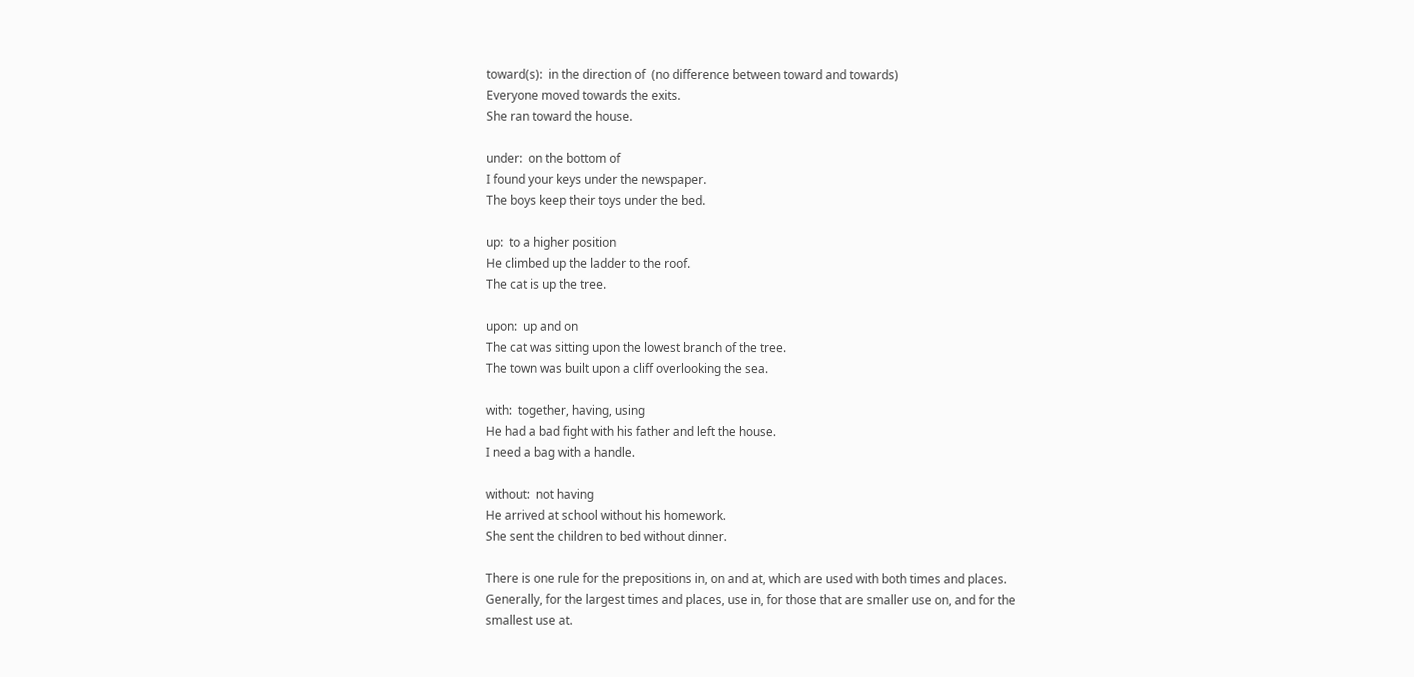toward(s):  in the direction of  (no difference between toward and towards)
Everyone moved towards the exits.
She ran toward the house.

under:  on the bottom of
I found your keys under the newspaper.
The boys keep their toys under the bed.

up:  to a higher position
He climbed up the ladder to the roof.
The cat is up the tree.

upon:  up and on
The cat was sitting upon the lowest branch of the tree.
The town was built upon a cliff overlooking the sea.

with:  together, having, using
He had a bad fight with his father and left the house.
I need a bag with a handle.

without:  not having
He arrived at school without his homework.
She sent the children to bed without dinner.

There is one rule for the prepositions in, on and at, which are used with both times and places.  Generally, for the largest times and places, use in, for those that are smaller use on, and for the smallest use at.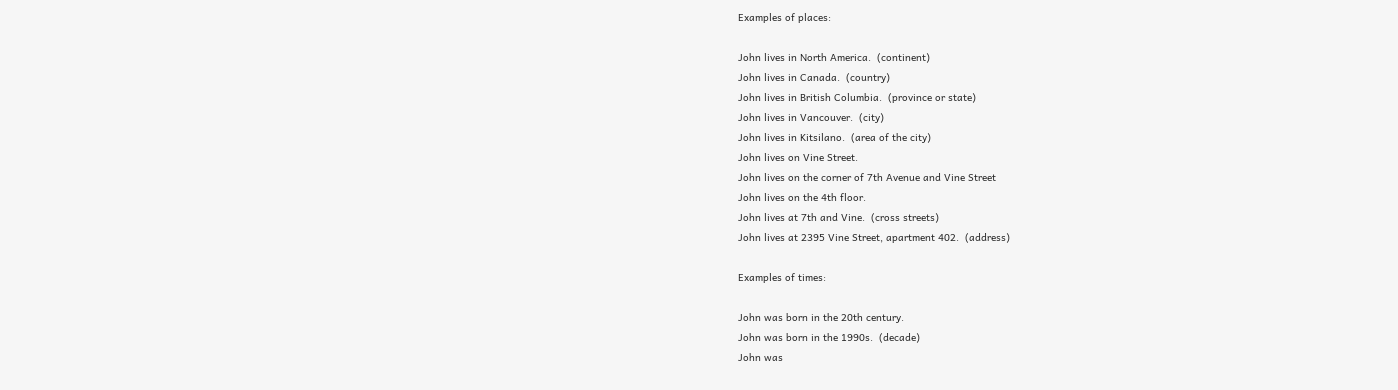Examples of places:

John lives in North America.  (continent)
John lives in Canada.  (country)
John lives in British Columbia.  (province or state)
John lives in Vancouver.  (city)
John lives in Kitsilano.  (area of the city)
John lives on Vine Street.
John lives on the corner of 7th Avenue and Vine Street
John lives on the 4th floor.
John lives at 7th and Vine.  (cross streets)
John lives at 2395 Vine Street, apartment 402.  (address)

Examples of times:

John was born in the 20th century.
John was born in the 1990s.  (decade)
John was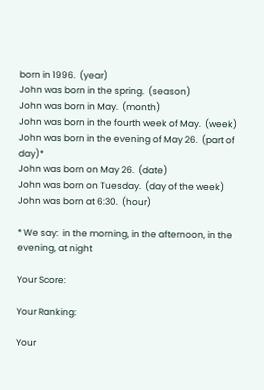born in 1996.  (year)
John was born in the spring.  (season)
John was born in May.  (month)
John was born in the fourth week of May.  (week)
John was born in the evening of May 26.  (part of day)*
John was born on May 26.  (date)
John was born on Tuesday.  (day of the week)
John was born at 6:30.  (hour)

* We say:  in the morning, in the afternoon, in the evening, at night

Your Score:

Your Ranking:

Your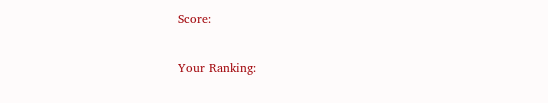Score:

Your Ranking: